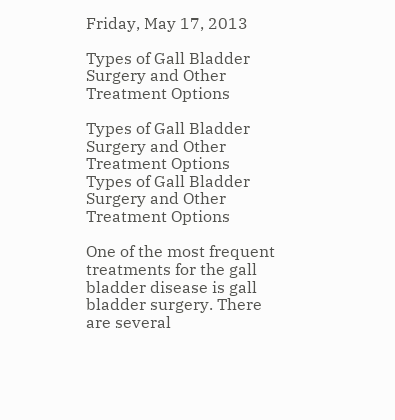Friday, May 17, 2013

Types of Gall Bladder Surgery and Other Treatment Options

Types of Gall Bladder Surgery and Other Treatment Options
Types of Gall Bladder Surgery and Other Treatment Options

One of the most frequent treatments for the gall bladder disease is gall bladder surgery. There are several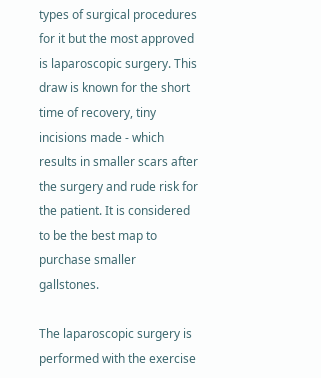types of surgical procedures for it but the most approved is laparoscopic surgery. This draw is known for the short time of recovery, tiny incisions made - which results in smaller scars after the surgery and rude risk for the patient. It is considered to be the best map to purchase smaller gallstones.

The laparoscopic surgery is performed with the exercise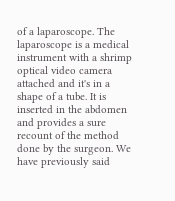of a laparoscope. The laparoscope is a medical instrument with a shrimp optical video camera attached and it's in a shape of a tube. It is inserted in the abdomen and provides a sure recount of the method done by the surgeon. We have previously said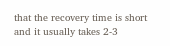that the recovery time is short and it usually takes 2-3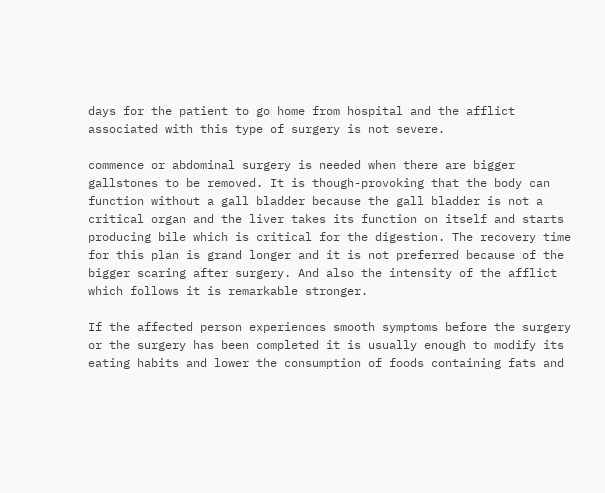days for the patient to go home from hospital and the afflict associated with this type of surgery is not severe.

commence or abdominal surgery is needed when there are bigger gallstones to be removed. It is though-provoking that the body can function without a gall bladder because the gall bladder is not a critical organ and the liver takes its function on itself and starts producing bile which is critical for the digestion. The recovery time for this plan is grand longer and it is not preferred because of the bigger scaring after surgery. And also the intensity of the afflict which follows it is remarkable stronger.

If the affected person experiences smooth symptoms before the surgery or the surgery has been completed it is usually enough to modify its eating habits and lower the consumption of foods containing fats and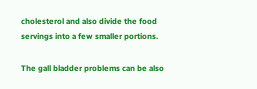cholesterol and also divide the food servings into a few smaller portions.

The gall bladder problems can be also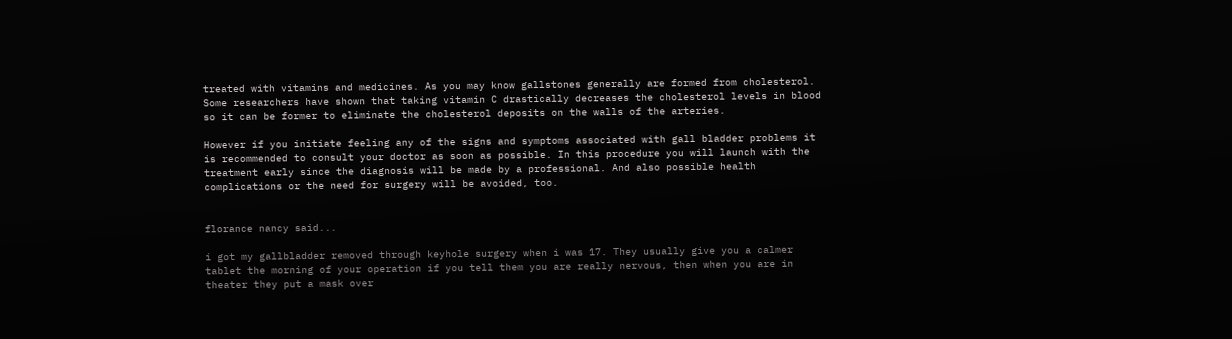treated with vitamins and medicines. As you may know gallstones generally are formed from cholesterol. Some researchers have shown that taking vitamin C drastically decreases the cholesterol levels in blood so it can be former to eliminate the cholesterol deposits on the walls of the arteries.

However if you initiate feeling any of the signs and symptoms associated with gall bladder problems it is recommended to consult your doctor as soon as possible. In this procedure you will launch with the treatment early since the diagnosis will be made by a professional. And also possible health complications or the need for surgery will be avoided, too.


florance nancy said...

i got my gallbladder removed through keyhole surgery when i was 17. They usually give you a calmer tablet the morning of your operation if you tell them you are really nervous, then when you are in theater they put a mask over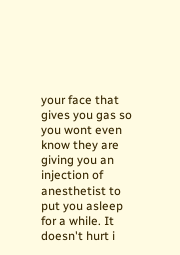your face that gives you gas so you wont even know they are giving you an injection of anesthetist to put you asleep for a while. It doesn't hurt i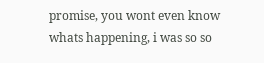promise, you wont even know whats happening, i was so so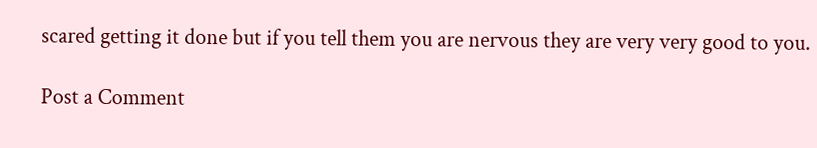scared getting it done but if you tell them you are nervous they are very very good to you.

Post a Comment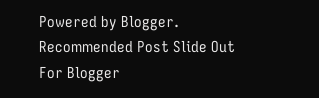Powered by Blogger.
Recommended Post Slide Out For Blogger